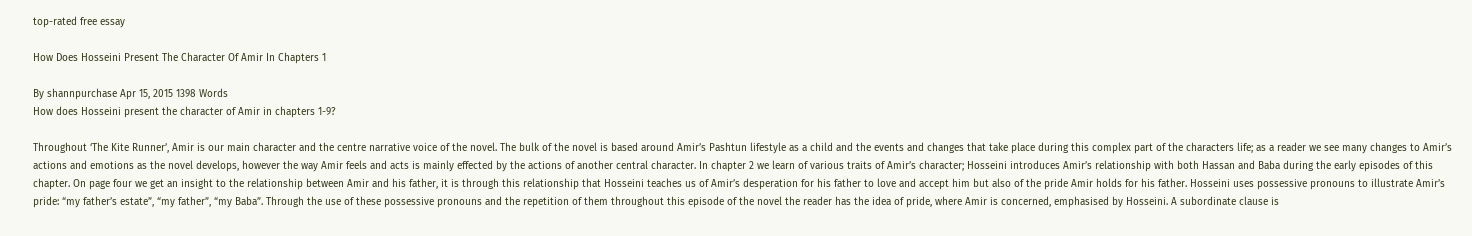top-rated free essay

How Does Hosseini Present The Character Of Amir In Chapters 1

By shannpurchase Apr 15, 2015 1398 Words
How does Hosseini present the character of Amir in chapters 1-9?

Throughout ‘The Kite Runner’, Amir is our main character and the centre narrative voice of the novel. The bulk of the novel is based around Amir’s Pashtun lifestyle as a child and the events and changes that take place during this complex part of the characters life; as a reader we see many changes to Amir’s actions and emotions as the novel develops, however the way Amir feels and acts is mainly effected by the actions of another central character. In chapter 2 we learn of various traits of Amir’s character; Hosseini introduces Amir’s relationship with both Hassan and Baba during the early episodes of this chapter. On page four we get an insight to the relationship between Amir and his father, it is through this relationship that Hosseini teaches us of Amir’s desperation for his father to love and accept him but also of the pride Amir holds for his father. Hosseini uses possessive pronouns to illustrate Amir’s pride: “my father’s estate”, “my father”, “my Baba”. Through the use of these possessive pronouns and the repetition of them throughout this episode of the novel the reader has the idea of pride, where Amir is concerned, emphasised by Hosseini. A subordinate clause is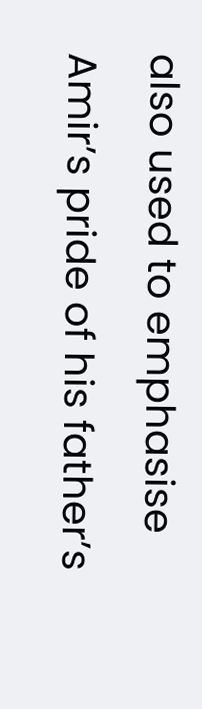also used to emphasise Amir’s pride of his father’s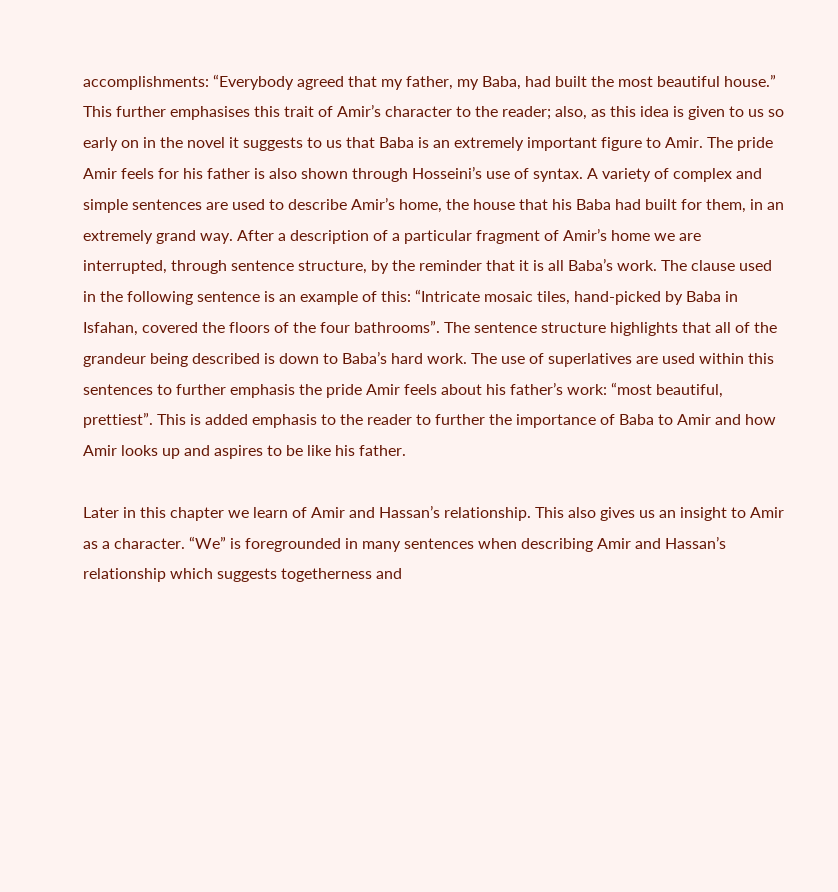accomplishments: “Everybody agreed that my father, my Baba, had built the most beautiful house.” This further emphasises this trait of Amir’s character to the reader; also, as this idea is given to us so early on in the novel it suggests to us that Baba is an extremely important figure to Amir. The pride Amir feels for his father is also shown through Hosseini’s use of syntax. A variety of complex and simple sentences are used to describe Amir’s home, the house that his Baba had built for them, in an extremely grand way. After a description of a particular fragment of Amir’s home we are interrupted, through sentence structure, by the reminder that it is all Baba’s work. The clause used in the following sentence is an example of this: “Intricate mosaic tiles, hand-picked by Baba in Isfahan, covered the floors of the four bathrooms”. The sentence structure highlights that all of the grandeur being described is down to Baba’s hard work. The use of superlatives are used within this sentences to further emphasis the pride Amir feels about his father’s work: “most beautiful, prettiest”. This is added emphasis to the reader to further the importance of Baba to Amir and how Amir looks up and aspires to be like his father.

Later in this chapter we learn of Amir and Hassan’s relationship. This also gives us an insight to Amir as a character. “We” is foregrounded in many sentences when describing Amir and Hassan’s relationship which suggests togetherness and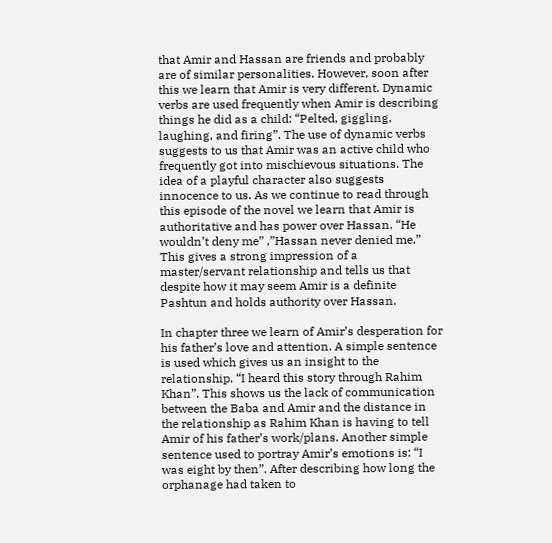that Amir and Hassan are friends and probably are of similar personalities. However, soon after this we learn that Amir is very different. Dynamic verbs are used frequently when Amir is describing things he did as a child: “Pelted, giggling, laughing, and firing”. The use of dynamic verbs suggests to us that Amir was an active child who frequently got into mischievous situations. The idea of a playful character also suggests innocence to us. As we continue to read through this episode of the novel we learn that Amir is authoritative and has power over Hassan. “He wouldn’t deny me” ,”Hassan never denied me.” This gives a strong impression of a master/servant relationship and tells us that despite how it may seem Amir is a definite Pashtun and holds authority over Hassan.

In chapter three we learn of Amir’s desperation for his father’s love and attention. A simple sentence is used which gives us an insight to the relationship. “I heard this story through Rahim Khan”. This shows us the lack of communication between the Baba and Amir and the distance in the relationship as Rahim Khan is having to tell Amir of his father’s work/plans. Another simple sentence used to portray Amir’s emotions is: “I was eight by then”. After describing how long the orphanage had taken to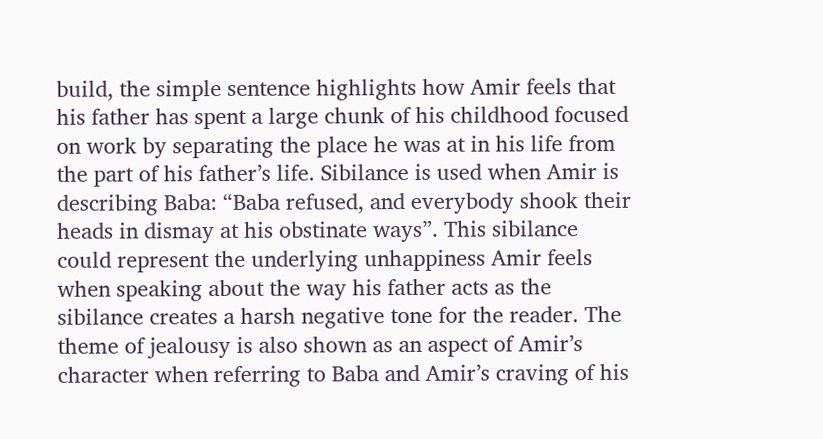build, the simple sentence highlights how Amir feels that his father has spent a large chunk of his childhood focused on work by separating the place he was at in his life from the part of his father’s life. Sibilance is used when Amir is describing Baba: “Baba refused, and everybody shook their heads in dismay at his obstinate ways”. This sibilance could represent the underlying unhappiness Amir feels when speaking about the way his father acts as the sibilance creates a harsh negative tone for the reader. The theme of jealousy is also shown as an aspect of Amir’s character when referring to Baba and Amir’s craving of his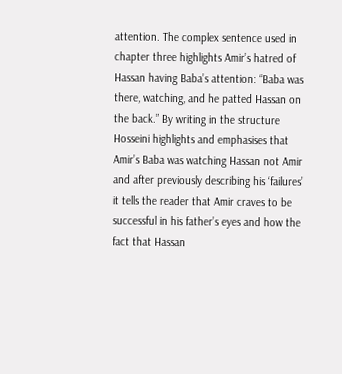attention. The complex sentence used in chapter three highlights Amir’s hatred of Hassan having Baba’s attention: “Baba was there, watching, and he patted Hassan on the back.” By writing in the structure Hosseini highlights and emphasises that Amir’s Baba was watching Hassan not Amir and after previously describing his ‘failures’ it tells the reader that Amir craves to be successful in his father’s eyes and how the fact that Hassan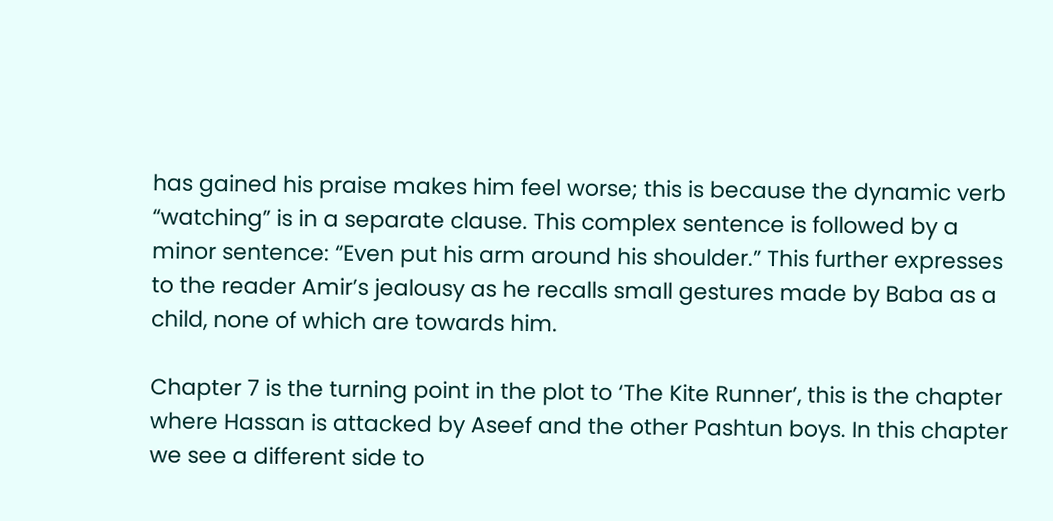has gained his praise makes him feel worse; this is because the dynamic verb “watching” is in a separate clause. This complex sentence is followed by a minor sentence: “Even put his arm around his shoulder.” This further expresses to the reader Amir’s jealousy as he recalls small gestures made by Baba as a child, none of which are towards him.

Chapter 7 is the turning point in the plot to ‘The Kite Runner’, this is the chapter where Hassan is attacked by Aseef and the other Pashtun boys. In this chapter we see a different side to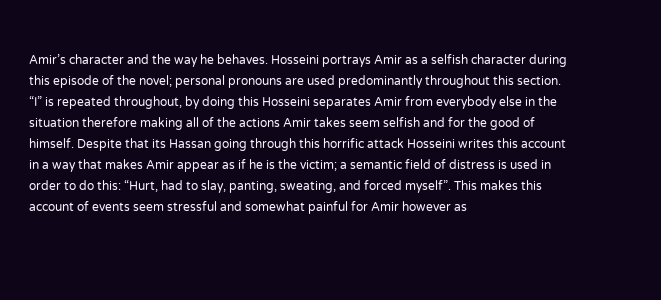Amir’s character and the way he behaves. Hosseini portrays Amir as a selfish character during this episode of the novel; personal pronouns are used predominantly throughout this section. “I” is repeated throughout, by doing this Hosseini separates Amir from everybody else in the situation therefore making all of the actions Amir takes seem selfish and for the good of himself. Despite that its Hassan going through this horrific attack Hosseini writes this account in a way that makes Amir appear as if he is the victim; a semantic field of distress is used in order to do this: “Hurt, had to slay, panting, sweating, and forced myself”. This makes this account of events seem stressful and somewhat painful for Amir however as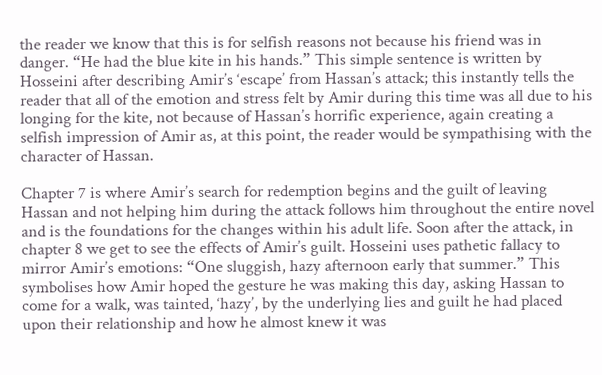the reader we know that this is for selfish reasons not because his friend was in danger. “He had the blue kite in his hands.” This simple sentence is written by Hosseini after describing Amir’s ‘escape’ from Hassan’s attack; this instantly tells the reader that all of the emotion and stress felt by Amir during this time was all due to his longing for the kite, not because of Hassan’s horrific experience, again creating a selfish impression of Amir as, at this point, the reader would be sympathising with the character of Hassan.

Chapter 7 is where Amir’s search for redemption begins and the guilt of leaving Hassan and not helping him during the attack follows him throughout the entire novel and is the foundations for the changes within his adult life. Soon after the attack, in chapter 8 we get to see the effects of Amir’s guilt. Hosseini uses pathetic fallacy to mirror Amir’s emotions: “One sluggish, hazy afternoon early that summer.” This symbolises how Amir hoped the gesture he was making this day, asking Hassan to come for a walk, was tainted, ‘hazy’, by the underlying lies and guilt he had placed upon their relationship and how he almost knew it was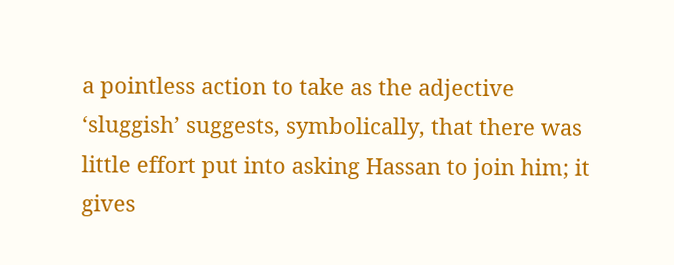a pointless action to take as the adjective ‘sluggish’ suggests, symbolically, that there was little effort put into asking Hassan to join him; it gives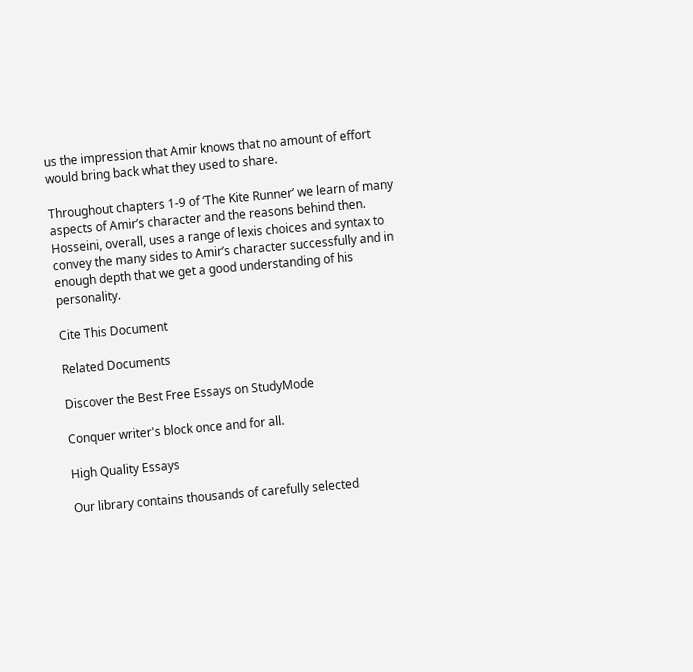us the impression that Amir knows that no amount of effort would bring back what they used to share.

Throughout chapters 1-9 of ‘The Kite Runner’ we learn of many aspects of Amir’s character and the reasons behind then. Hosseini, overall, uses a range of lexis choices and syntax to convey the many sides to Amir’s character successfully and in enough depth that we get a good understanding of his personality.

Cite This Document

Related Documents

Discover the Best Free Essays on StudyMode

Conquer writer's block once and for all.

High Quality Essays

Our library contains thousands of carefully selected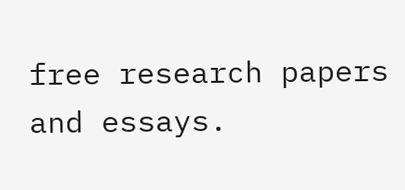free research papers and essays.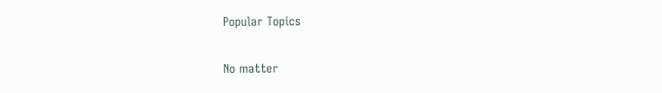Popular Topics

No matter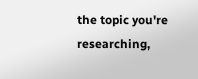the topic you're researching,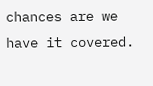chances are we have it covered.